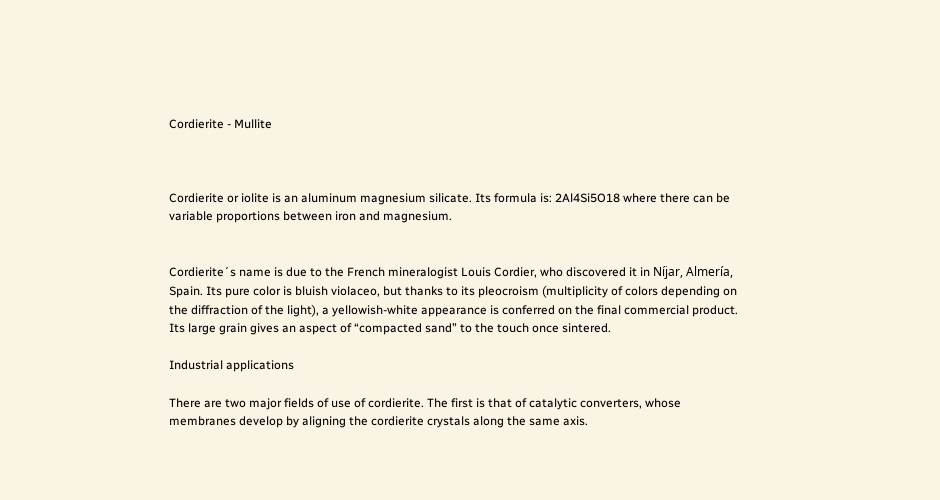Cordierite - Mullite



Cordierite or iolite is an aluminum magnesium silicate. Its formula is: 2Al4Si5O18 where there can be variable proportions between iron and magnesium.


Cordierite´s name is due to the French mineralogist Louis Cordier, who discovered it in Níjar, Almería, Spain. Its pure color is bluish violaceo, but thanks to its pleocroism (multiplicity of colors depending on the diffraction of the light), a yellowish-white appearance is conferred on the final commercial product. Its large grain gives an aspect of “compacted sand” to the touch once sintered.

Industrial applications

There are two major fields of use of cordierite. The first is that of catalytic converters, whose membranes develop by aligning the cordierite crystals along the same axis.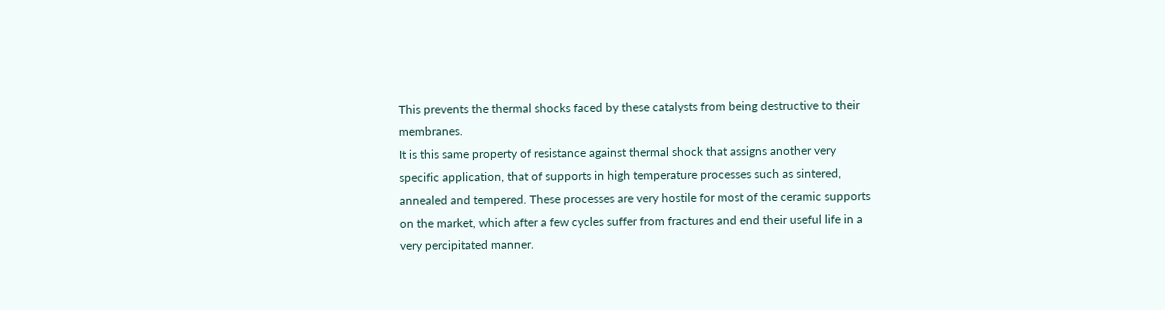This prevents the thermal shocks faced by these catalysts from being destructive to their membranes.
It is this same property of resistance against thermal shock that assigns another very specific application, that of supports in high temperature processes such as sintered, annealed and tempered. These processes are very hostile for most of the ceramic supports on the market, which after a few cycles suffer from fractures and end their useful life in a very percipitated manner.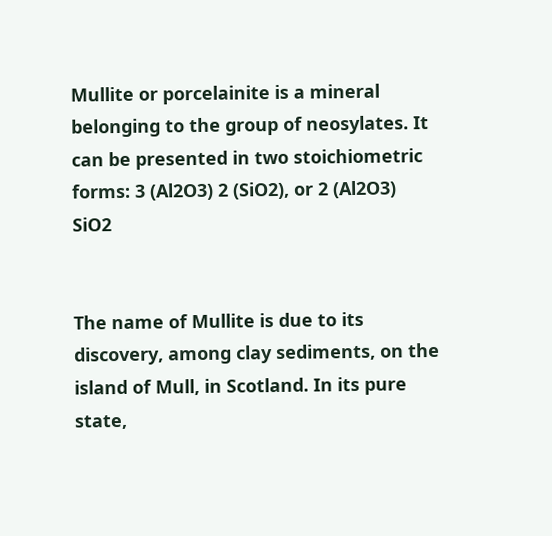Mullite or porcelainite is a mineral belonging to the group of neosylates. It can be presented in two stoichiometric forms: 3 (Al2O3) 2 (SiO2), or 2 (Al2O3) SiO2


The name of Mullite is due to its discovery, among clay sediments, on the island of Mull, in Scotland. In its pure state,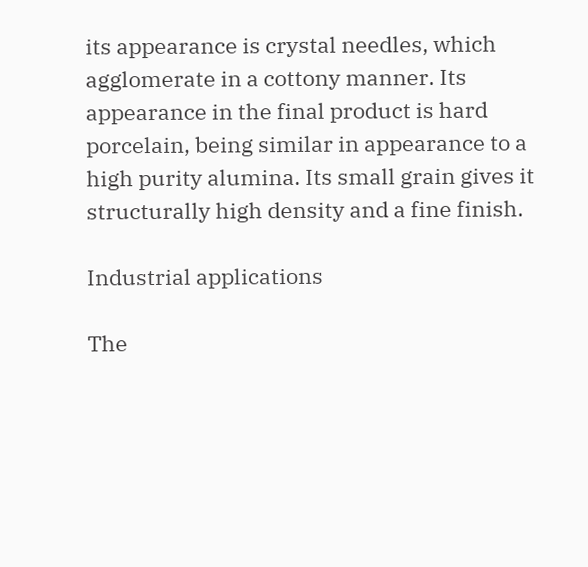its appearance is crystal needles, which agglomerate in a cottony manner. Its appearance in the final product is hard porcelain, being similar in appearance to a high purity alumina. Its small grain gives it structurally high density and a fine finish.

Industrial applications

The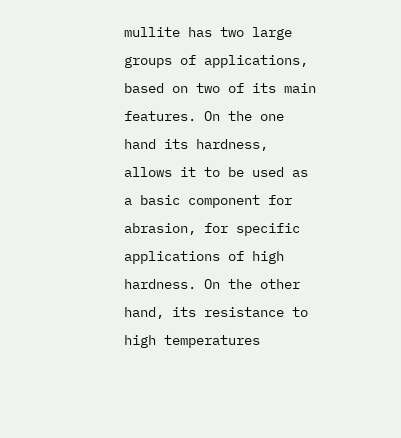mullite has two large groups of applications, based on two of its main features. On the one hand its hardness, allows it to be used as a basic component for abrasion, for specific applications of high hardness. On the other hand, its resistance to high temperatures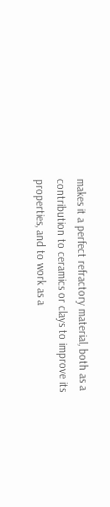makes it a perfect refractory material, both as a contribution to ceramics or clays to improve its properties, and to work as a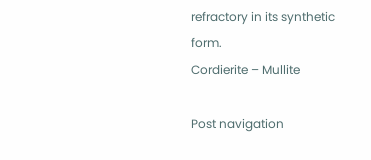refractory in its synthetic form.
Cordierite – Mullite

Post navigation